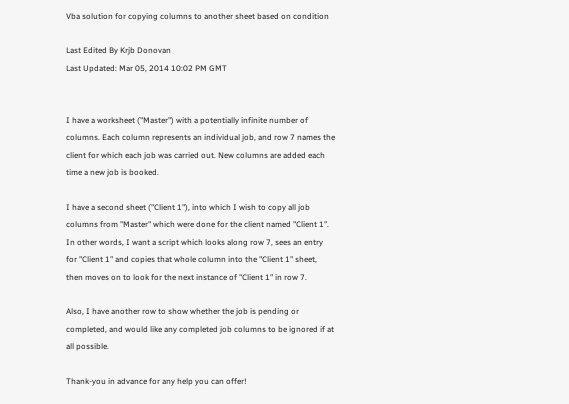Vba solution for copying columns to another sheet based on condition

Last Edited By Krjb Donovan
Last Updated: Mar 05, 2014 10:02 PM GMT


I have a worksheet ("Master") with a potentially infinite number of columns. Each column represents an individual job, and row 7 names the client for which each job was carried out. New columns are added each time a new job is booked.

I have a second sheet ("Client 1"), into which I wish to copy all job columns from "Master" which were done for the client named "Client 1". In other words, I want a script which looks along row 7, sees an entry for "Client 1" and copies that whole column into the "Client 1" sheet, then moves on to look for the next instance of "Client 1" in row 7.

Also, I have another row to show whether the job is pending or completed, and would like any completed job columns to be ignored if at all possible.

Thank-you in advance for any help you can offer!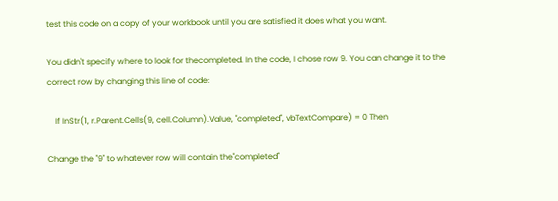test this code on a copy of your workbook until you are satisfied it does what you want.

You didn't specify where to look for thecompleted. In the code, I chose row 9. You can change it to the correct row by changing this line of code:

    If InStr(1, r.Parent.Cells(9, cell.Column).Value, "completed", vbTextCompare) = 0 Then

Change the "9" to whatever row will contain the"completed"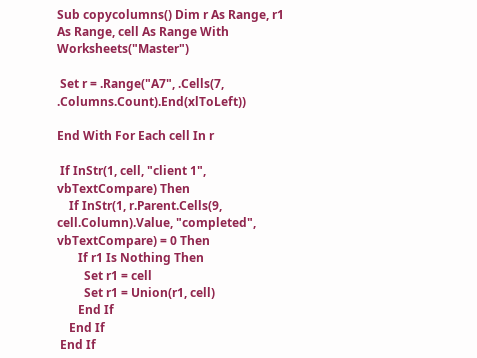Sub copycolumns() Dim r As Range, r1 As Range, cell As Range With Worksheets("Master")

 Set r = .Range("A7", .Cells(7, .Columns.Count).End(xlToLeft))

End With For Each cell In r

 If InStr(1, cell, "client 1", vbTextCompare) Then
    If InStr(1, r.Parent.Cells(9, cell.Column).Value, "completed", vbTextCompare) = 0 Then
       If r1 Is Nothing Then
         Set r1 = cell
         Set r1 = Union(r1, cell)
       End If
    End If
 End If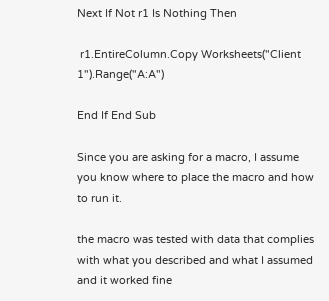Next If Not r1 Is Nothing Then

 r1.EntireColumn.Copy Worksheets("Client 1").Range("A:A")

End If End Sub

Since you are asking for a macro, I assume you know where to place the macro and how to run it.

the macro was tested with data that complies with what you described and what I assumed and it worked fine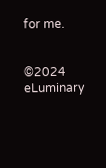for me.


©2024 eLuminary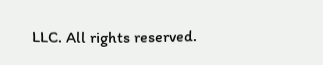LLC. All rights reserved.